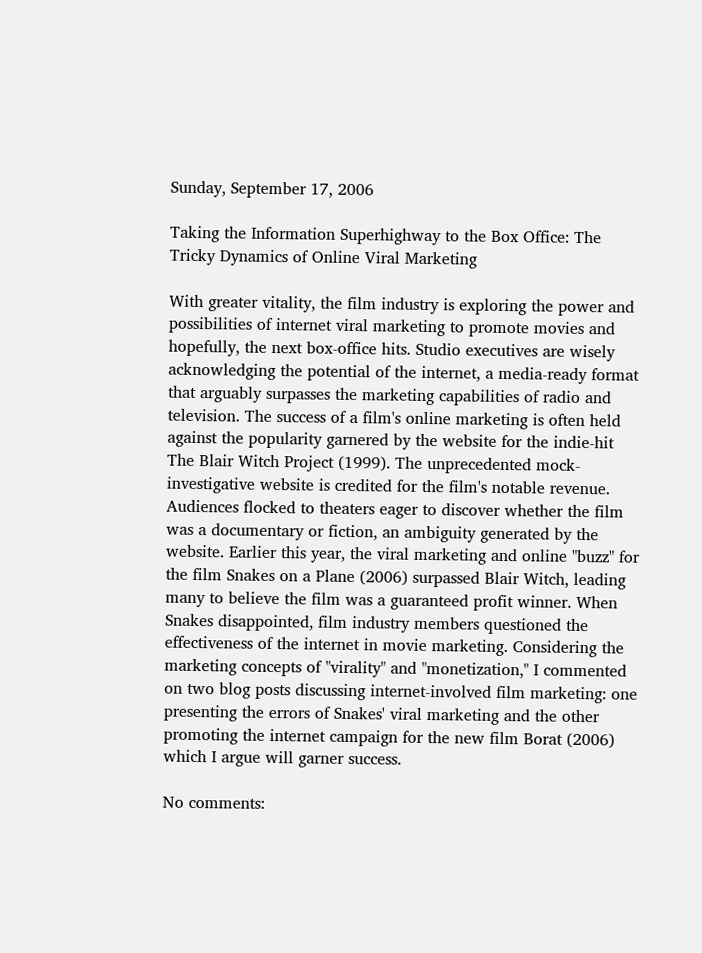Sunday, September 17, 2006

Taking the Information Superhighway to the Box Office: The Tricky Dynamics of Online Viral Marketing

With greater vitality, the film industry is exploring the power and possibilities of internet viral marketing to promote movies and hopefully, the next box-office hits. Studio executives are wisely acknowledging the potential of the internet, a media-ready format that arguably surpasses the marketing capabilities of radio and television. The success of a film's online marketing is often held against the popularity garnered by the website for the indie-hit The Blair Witch Project (1999). The unprecedented mock-investigative website is credited for the film's notable revenue. Audiences flocked to theaters eager to discover whether the film was a documentary or fiction, an ambiguity generated by the website. Earlier this year, the viral marketing and online "buzz" for the film Snakes on a Plane (2006) surpassed Blair Witch, leading many to believe the film was a guaranteed profit winner. When Snakes disappointed, film industry members questioned the effectiveness of the internet in movie marketing. Considering the marketing concepts of "virality" and "monetization," I commented on two blog posts discussing internet-involved film marketing: one presenting the errors of Snakes' viral marketing and the other promoting the internet campaign for the new film Borat (2006) which I argue will garner success.

No comments: